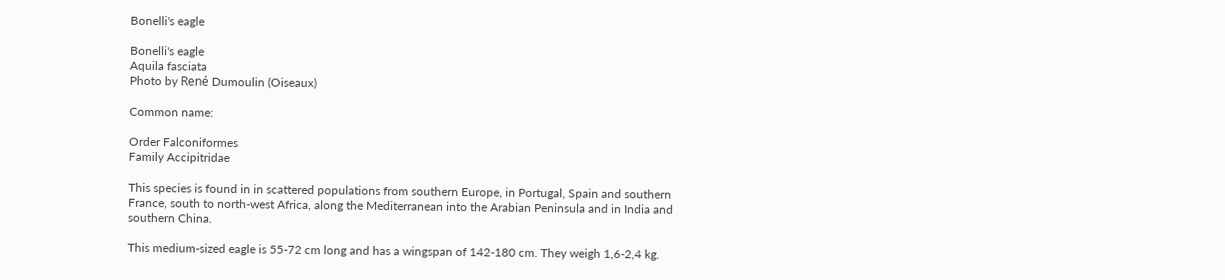Bonelli's eagle

Bonelli's eagle
Aquila fasciata
Photo by René Dumoulin (Oiseaux)

Common name:

Order Falconiformes
Family Accipitridae

This species is found in in scattered populations from southern Europe, in Portugal, Spain and southern France, south to north-west Africa, along the Mediterranean into the Arabian Peninsula and in India and southern China.

This medium-sized eagle is 55-72 cm long and has a wingspan of 142-180 cm. They weigh 1,6-2,4 kg.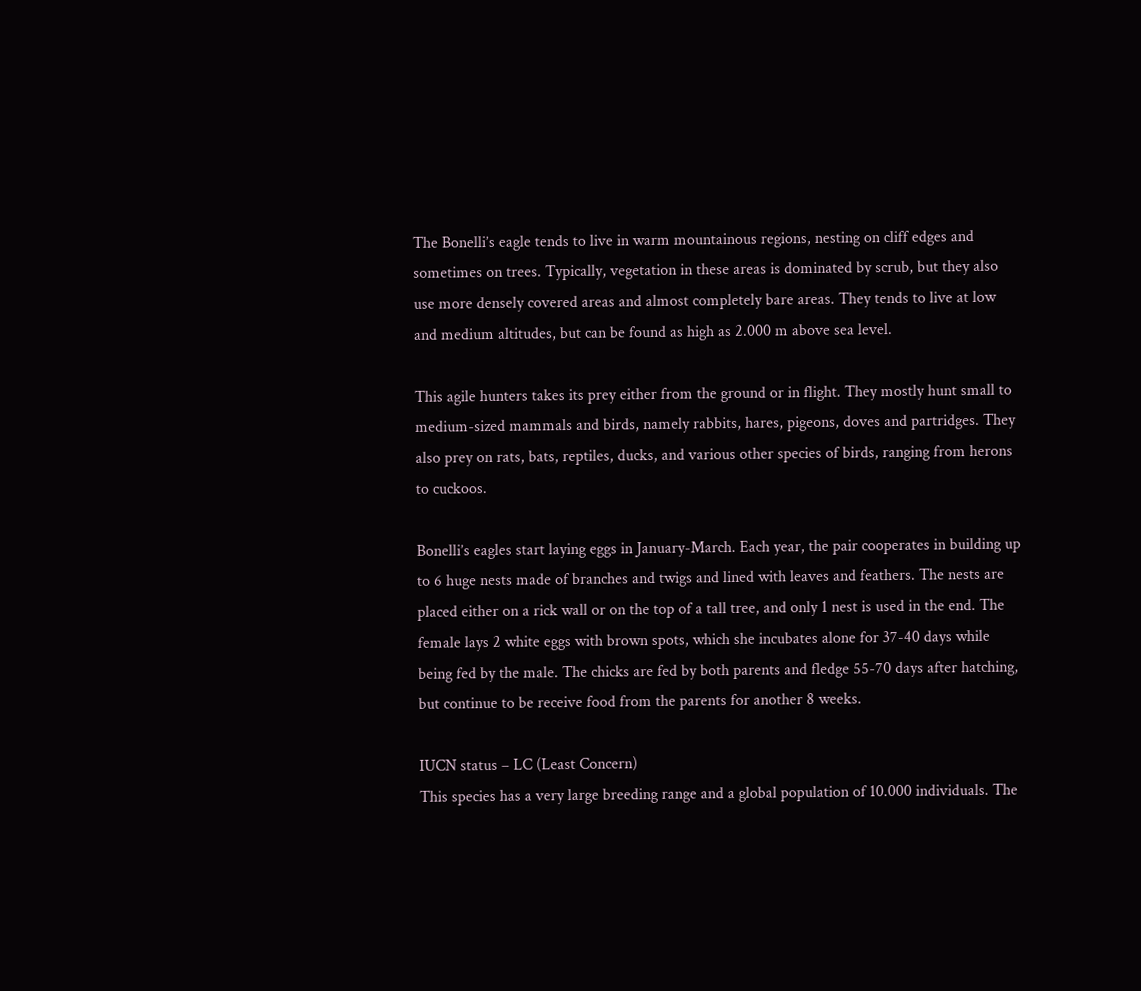The Bonelli’s eagle tends to live in warm mountainous regions, nesting on cliff edges and sometimes on trees. Typically, vegetation in these areas is dominated by scrub, but they also use more densely covered areas and almost completely bare areas. They tends to live at low and medium altitudes, but can be found as high as 2.000 m above sea level.

This agile hunters takes its prey either from the ground or in flight. They mostly hunt small to medium-sized mammals and birds, namely rabbits, hares, pigeons, doves and partridges. They also prey on rats, bats, reptiles, ducks, and various other species of birds, ranging from herons to cuckoos.

Bonelli’s eagles start laying eggs in January-March. Each year, the pair cooperates in building up to 6 huge nests made of branches and twigs and lined with leaves and feathers. The nests are placed either on a rick wall or on the top of a tall tree, and only 1 nest is used in the end. The female lays 2 white eggs with brown spots, which she incubates alone for 37-40 days while being fed by the male. The chicks are fed by both parents and fledge 55-70 days after hatching, but continue to be receive food from the parents for another 8 weeks.

IUCN status – LC (Least Concern)
This species has a very large breeding range and a global population of 10.000 individuals. The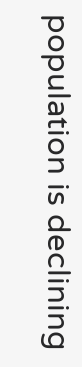population is declining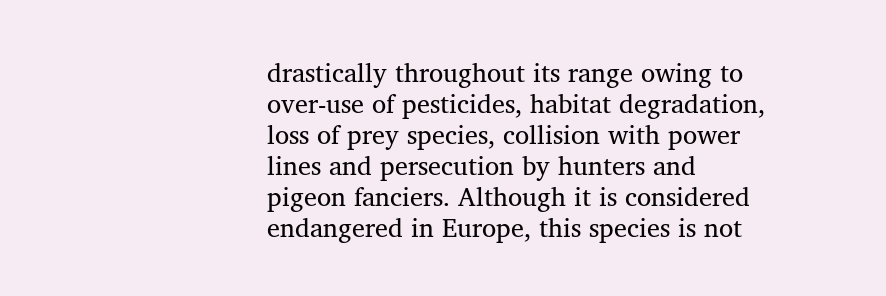drastically throughout its range owing to over-use of pesticides, habitat degradation, loss of prey species, collision with power lines and persecution by hunters and pigeon fanciers. Although it is considered endangered in Europe, this species is not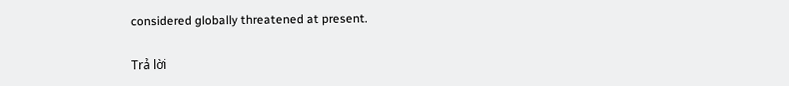considered globally threatened at present.

Trả lời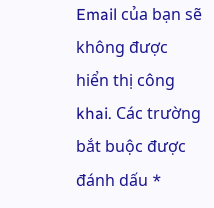Email của bạn sẽ không được hiển thị công khai. Các trường bắt buộc được đánh dấu *